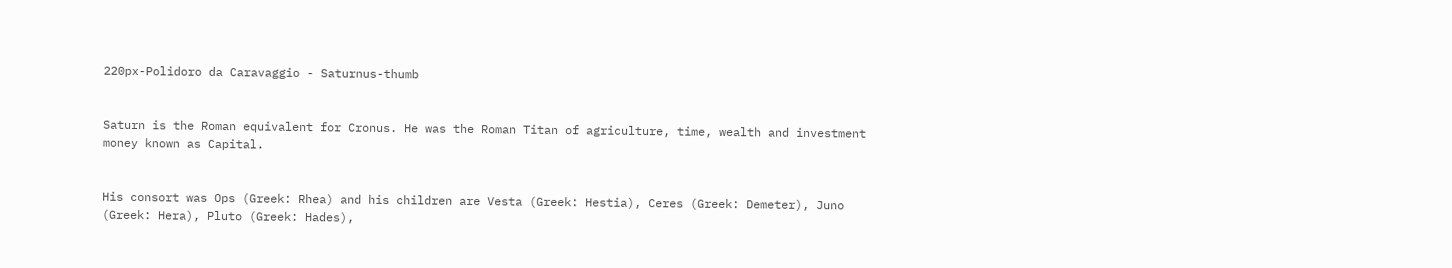220px-Polidoro da Caravaggio - Saturnus-thumb


Saturn is the Roman equivalent for Cronus. He was the Roman Titan of agriculture, time, wealth and investment money known as Capital.


His consort was Ops (Greek: Rhea) and his children are Vesta (Greek: Hestia), Ceres (Greek: Demeter), Juno (Greek: Hera), Pluto (Greek: Hades),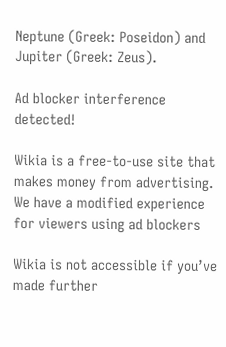Neptune (Greek: Poseidon) and Jupiter (Greek: Zeus).

Ad blocker interference detected!

Wikia is a free-to-use site that makes money from advertising. We have a modified experience for viewers using ad blockers

Wikia is not accessible if you’ve made further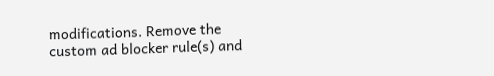modifications. Remove the custom ad blocker rule(s) and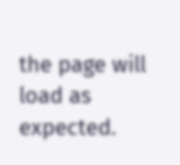the page will load as expected.